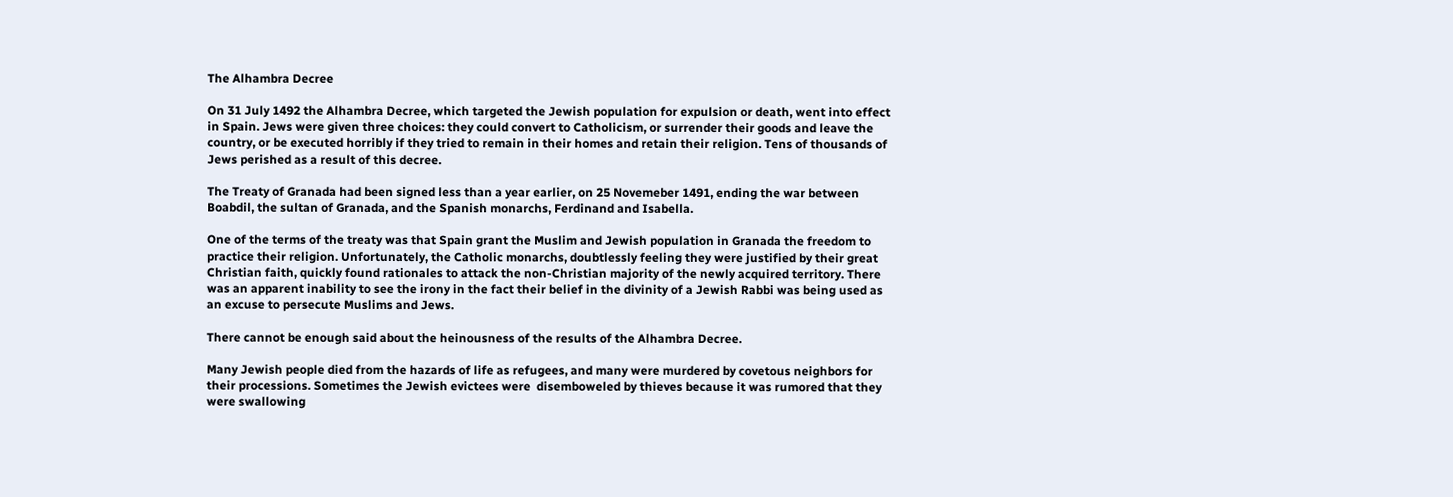The Alhambra Decree

On 31 July 1492 the Alhambra Decree, which targeted the Jewish population for expulsion or death, went into effect in Spain. Jews were given three choices: they could convert to Catholicism, or surrender their goods and leave the country, or be executed horribly if they tried to remain in their homes and retain their religion. Tens of thousands of Jews perished as a result of this decree.

The Treaty of Granada had been signed less than a year earlier, on 25 Novemeber 1491, ending the war between Boabdil, the sultan of Granada, and the Spanish monarchs, Ferdinand and Isabella.

One of the terms of the treaty was that Spain grant the Muslim and Jewish population in Granada the freedom to practice their religion. Unfortunately, the Catholic monarchs, doubtlessly feeling they were justified by their great  Christian faith, quickly found rationales to attack the non-Christian majority of the newly acquired territory. There was an apparent inability to see the irony in the fact their belief in the divinity of a Jewish Rabbi was being used as an excuse to persecute Muslims and Jews.

There cannot be enough said about the heinousness of the results of the Alhambra Decree.

Many Jewish people died from the hazards of life as refugees, and many were murdered by covetous neighbors for their processions. Sometimes the Jewish evictees were  disemboweled by thieves because it was rumored that they were swallowing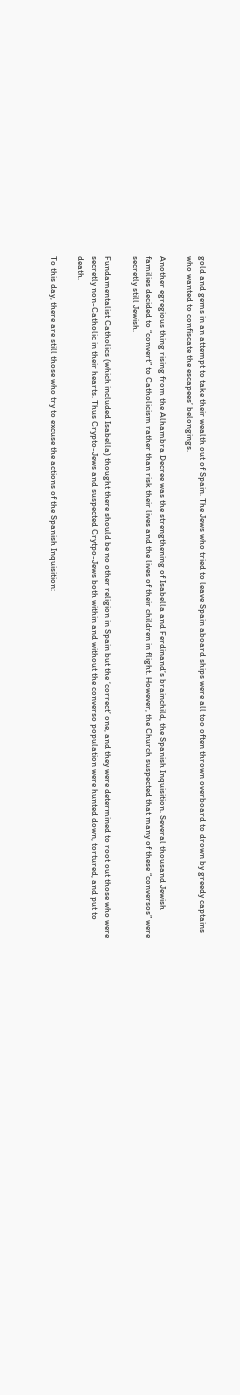gold and gems in an attempt to take their wealth out of Spain. The Jews who tried to leave Spain aboard ships were all too often thrown overboard to drown by greedy captains who wanted to confiscate the escapees’ belongings.

Another egregious thing rising from the Alhambra Decree was the strengthening of Isabella and Ferdinand’s brainchild, the Spanish Inquisition. Several thousand Jewish families decided to “convert” to Catholicism rather than risk their lives and the lives of their children in flight. However, the Church suspected that many of these “conversos” were secretly still Jewish.

Fundamentalist Catholics (which included Isabella) thought there should be no other religion in Spain but the ‘correct’ one, and they were determined to root out those who were secretly non-Catholic in their hearts. Thus Crypto-Jews and suspected Crytpo-Jews both within and without the converso population were hunted down, tortured, and put to death.

To this day, there are still those who try to excuse the actions of the Spanish Inquisition: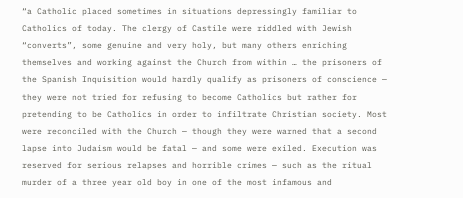“a Catholic placed sometimes in situations depressingly familiar to Catholics of today. The clergy of Castile were riddled with Jewish “converts”, some genuine and very holy, but many others enriching themselves and working against the Church from within … the prisoners of the Spanish Inquisition would hardly qualify as prisoners of conscience — they were not tried for refusing to become Catholics but rather for pretending to be Catholics in order to infiltrate Christian society. Most were reconciled with the Church — though they were warned that a second lapse into Judaism would be fatal — and some were exiled. Execution was reserved for serious relapses and horrible crimes — such as the ritual murder of a three year old boy in one of the most infamous and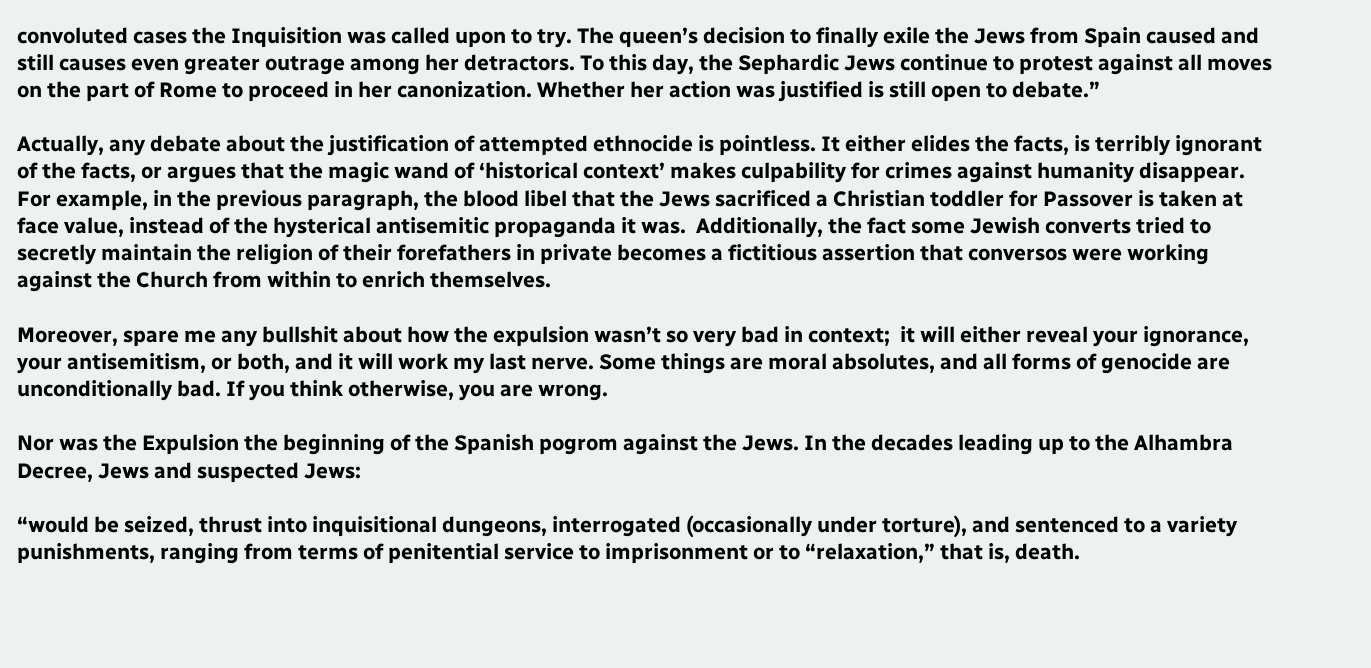convoluted cases the Inquisition was called upon to try. The queen’s decision to finally exile the Jews from Spain caused and still causes even greater outrage among her detractors. To this day, the Sephardic Jews continue to protest against all moves on the part of Rome to proceed in her canonization. Whether her action was justified is still open to debate.”

Actually, any debate about the justification of attempted ethnocide is pointless. It either elides the facts, is terribly ignorant of the facts, or argues that the magic wand of ‘historical context’ makes culpability for crimes against humanity disappear. For example, in the previous paragraph, the blood libel that the Jews sacrificed a Christian toddler for Passover is taken at face value, instead of the hysterical antisemitic propaganda it was.  Additionally, the fact some Jewish converts tried to secretly maintain the religion of their forefathers in private becomes a fictitious assertion that conversos were working against the Church from within to enrich themselves.

Moreover, spare me any bullshit about how the expulsion wasn’t so very bad in context;  it will either reveal your ignorance, your antisemitism, or both, and it will work my last nerve. Some things are moral absolutes, and all forms of genocide are unconditionally bad. If you think otherwise, you are wrong.

Nor was the Expulsion the beginning of the Spanish pogrom against the Jews. In the decades leading up to the Alhambra Decree, Jews and suspected Jews:

“would be seized, thrust into inquisitional dungeons, interrogated (occasionally under torture), and sentenced to a variety punishments, ranging from terms of penitential service to imprisonment or to “relaxation,” that is, death.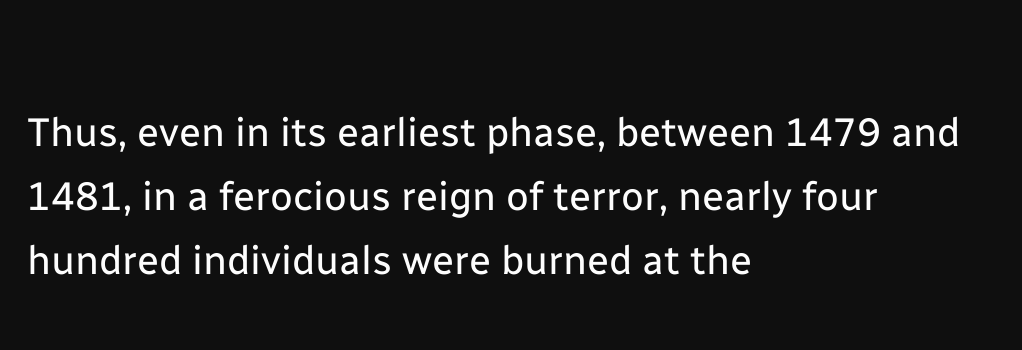Thus, even in its earliest phase, between 1479 and 1481, in a ferocious reign of terror, nearly four hundred individuals were burned at the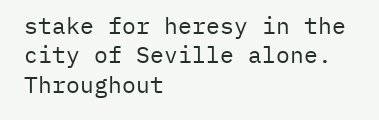stake for heresy in the city of Seville alone. Throughout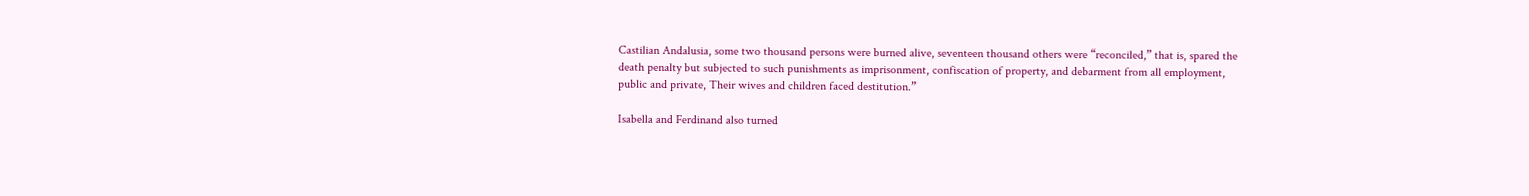Castilian Andalusia, some two thousand persons were burned alive, seventeen thousand others were “reconciled,” that is, spared the death penalty but subjected to such punishments as imprisonment, confiscation of property, and debarment from all employment, public and private, Their wives and children faced destitution.”

Isabella and Ferdinand also turned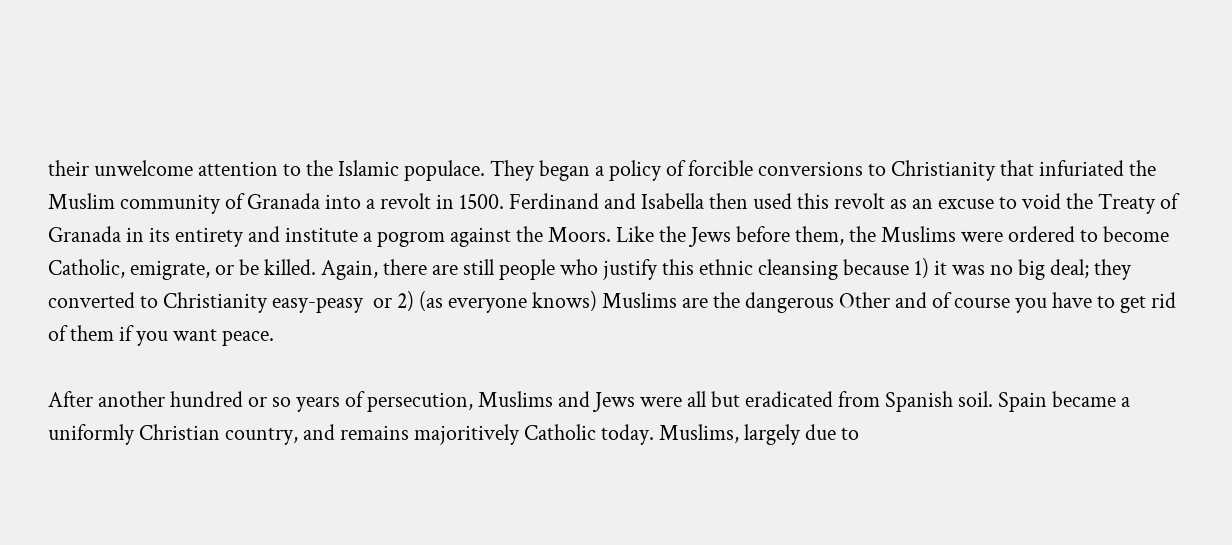their unwelcome attention to the Islamic populace. They began a policy of forcible conversions to Christianity that infuriated the Muslim community of Granada into a revolt in 1500. Ferdinand and Isabella then used this revolt as an excuse to void the Treaty of Granada in its entirety and institute a pogrom against the Moors. Like the Jews before them, the Muslims were ordered to become Catholic, emigrate, or be killed. Again, there are still people who justify this ethnic cleansing because 1) it was no big deal; they converted to Christianity easy-peasy  or 2) (as everyone knows) Muslims are the dangerous Other and of course you have to get rid of them if you want peace.

After another hundred or so years of persecution, Muslims and Jews were all but eradicated from Spanish soil. Spain became a uniformly Christian country, and remains majoritively Catholic today. Muslims, largely due to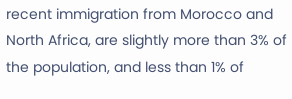recent immigration from Morocco and North Africa, are slightly more than 3% of the population, and less than 1% of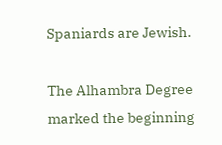Spaniards are Jewish.

The Alhambra Degree marked the beginning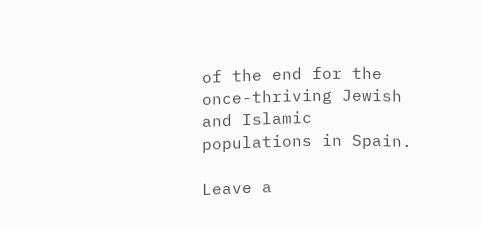of the end for the once-thriving Jewish and Islamic populations in Spain.

Leave a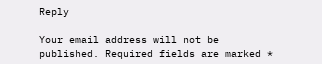Reply

Your email address will not be published. Required fields are marked *